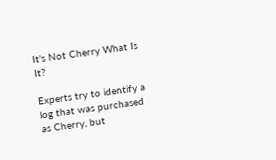It's Not Cherry What Is It?

Experts try to identify a log that was purchased as Cherry, but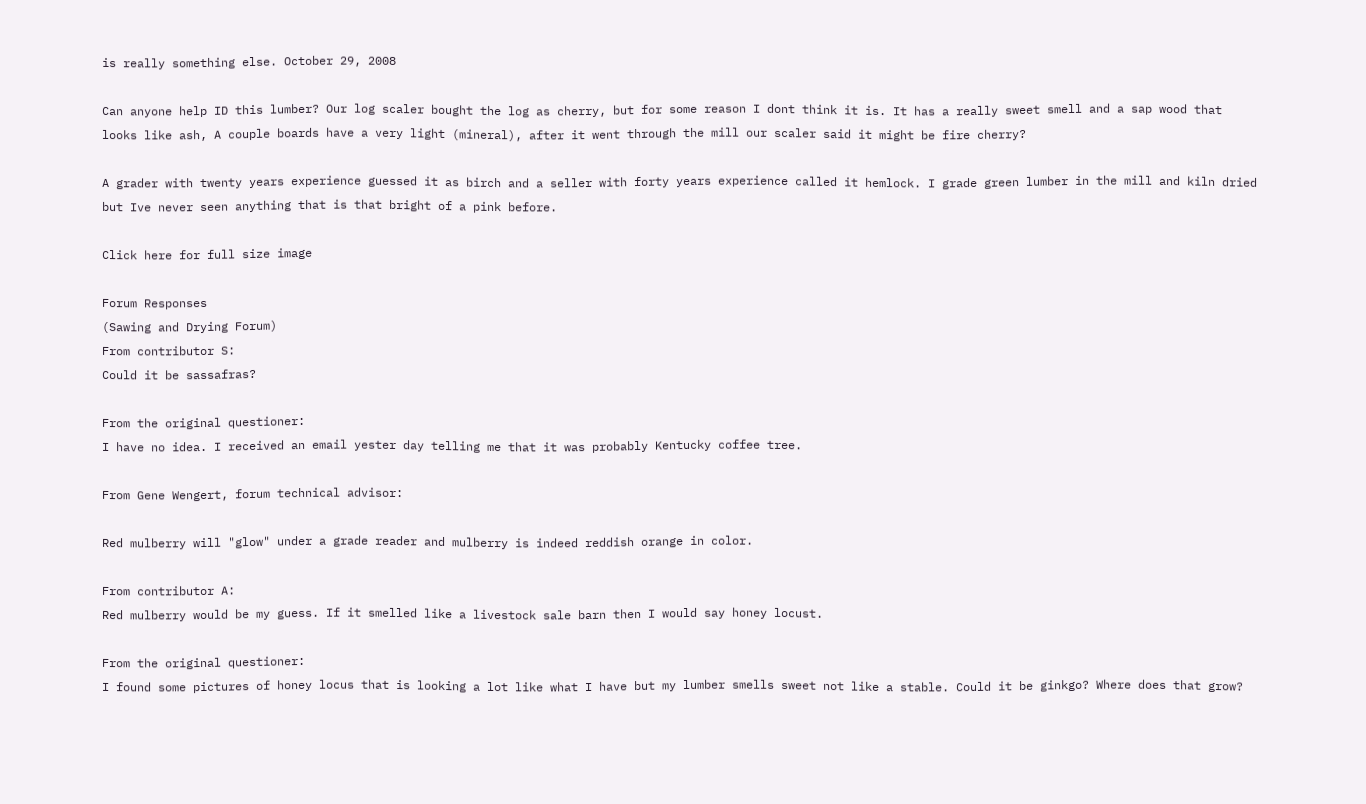is really something else. October 29, 2008

Can anyone help ID this lumber? Our log scaler bought the log as cherry, but for some reason I dont think it is. It has a really sweet smell and a sap wood that looks like ash, A couple boards have a very light (mineral), after it went through the mill our scaler said it might be fire cherry?

A grader with twenty years experience guessed it as birch and a seller with forty years experience called it hemlock. I grade green lumber in the mill and kiln dried but Ive never seen anything that is that bright of a pink before.

Click here for full size image

Forum Responses
(Sawing and Drying Forum)
From contributor S:
Could it be sassafras?

From the original questioner:
I have no idea. I received an email yester day telling me that it was probably Kentucky coffee tree.

From Gene Wengert, forum technical advisor:

Red mulberry will "glow" under a grade reader and mulberry is indeed reddish orange in color.

From contributor A:
Red mulberry would be my guess. If it smelled like a livestock sale barn then I would say honey locust.

From the original questioner:
I found some pictures of honey locus that is looking a lot like what I have but my lumber smells sweet not like a stable. Could it be ginkgo? Where does that grow?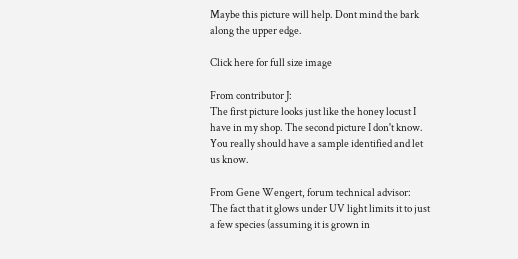Maybe this picture will help. Dont mind the bark along the upper edge.

Click here for full size image

From contributor J:
The first picture looks just like the honey locust I have in my shop. The second picture I don't know. You really should have a sample identified and let us know.

From Gene Wengert, forum technical advisor:
The fact that it glows under UV light limits it to just a few species (assuming it is grown in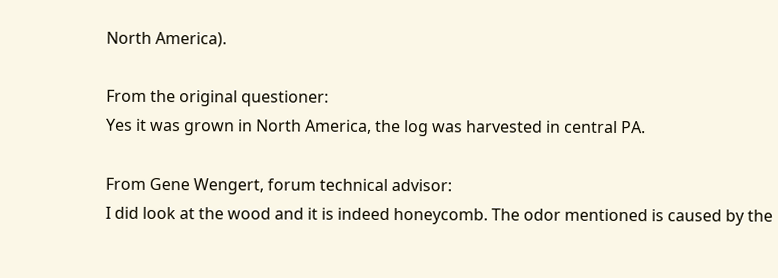North America).

From the original questioner:
Yes it was grown in North America, the log was harvested in central PA.

From Gene Wengert, forum technical advisor:
I did look at the wood and it is indeed honeycomb. The odor mentioned is caused by the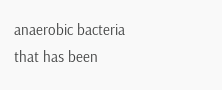anaerobic bacteria that has been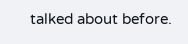talked about before.